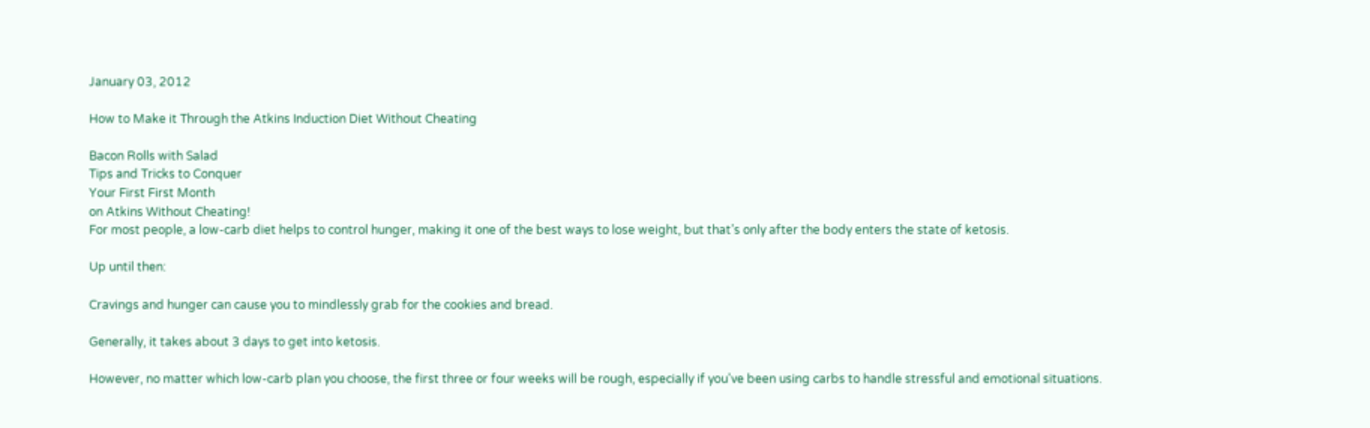January 03, 2012

How to Make it Through the Atkins Induction Diet Without Cheating

Bacon Rolls with Salad
Tips and Tricks to Conquer
Your First First Month
on Atkins Without Cheating!
For most people, a low-carb diet helps to control hunger, making it one of the best ways to lose weight, but that’s only after the body enters the state of ketosis.

Up until then:

Cravings and hunger can cause you to mindlessly grab for the cookies and bread.

Generally, it takes about 3 days to get into ketosis.

However, no matter which low-carb plan you choose, the first three or four weeks will be rough, especially if you've been using carbs to handle stressful and emotional situations.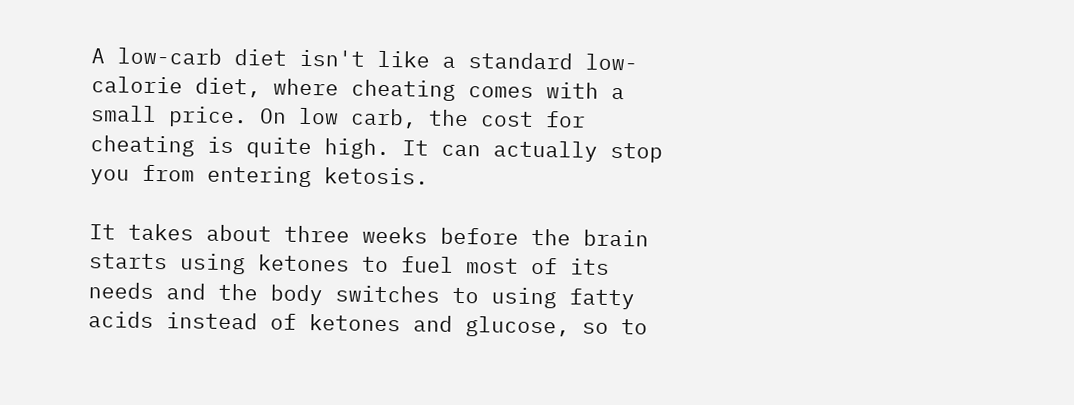A low-carb diet isn't like a standard low-calorie diet, where cheating comes with a small price. On low carb, the cost for cheating is quite high. It can actually stop you from entering ketosis.

It takes about three weeks before the brain starts using ketones to fuel most of its needs and the body switches to using fatty acids instead of ketones and glucose, so to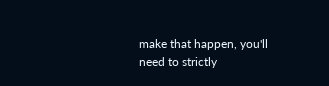make that happen, you'll need to strictly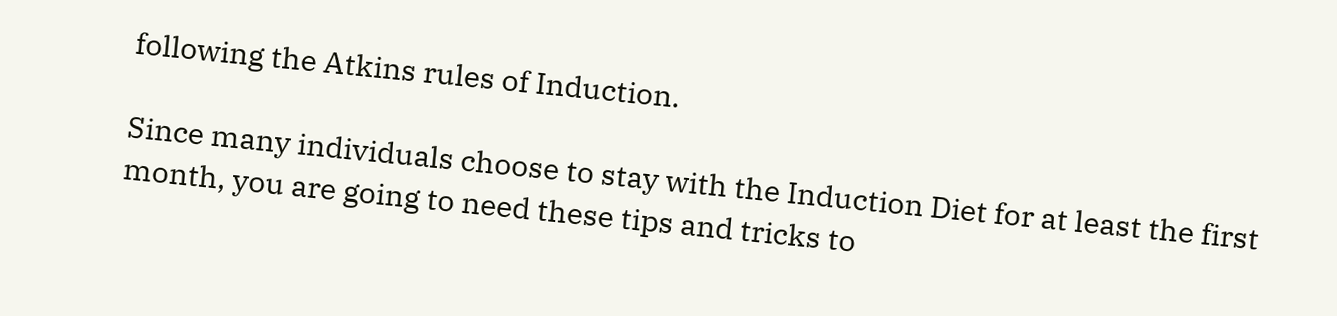following the Atkins rules of Induction.

Since many individuals choose to stay with the Induction Diet for at least the first month, you are going to need these tips and tricks to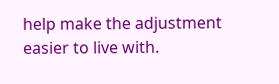help make the adjustment easier to live with.